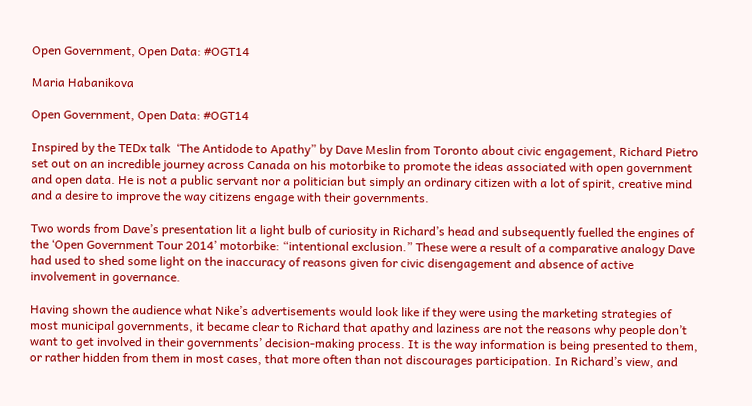Open Government, Open Data: #OGT14

Maria Habanikova

Open Government, Open Data: #OGT14

Inspired by the TEDx talk  ‘The Antidode to Apathy” by Dave Meslin from Toronto about civic engagement, Richard Pietro set out on an incredible journey across Canada on his motorbike to promote the ideas associated with open government and open data. He is not a public servant nor a politician but simply an ordinary citizen with a lot of spirit, creative mind and a desire to improve the way citizens engage with their governments.

Two words from Dave’s presentation lit a light bulb of curiosity in Richard’s head and subsequently fuelled the engines of the ‘Open Government Tour 2014’ motorbike: “intentional exclusion.” These were a result of a comparative analogy Dave had used to shed some light on the inaccuracy of reasons given for civic disengagement and absence of active involvement in governance.

Having shown the audience what Nike’s advertisements would look like if they were using the marketing strategies of most municipal governments, it became clear to Richard that apathy and laziness are not the reasons why people don’t want to get involved in their governments’ decision-making process. It is the way information is being presented to them, or rather hidden from them in most cases, that more often than not discourages participation. In Richard’s view, and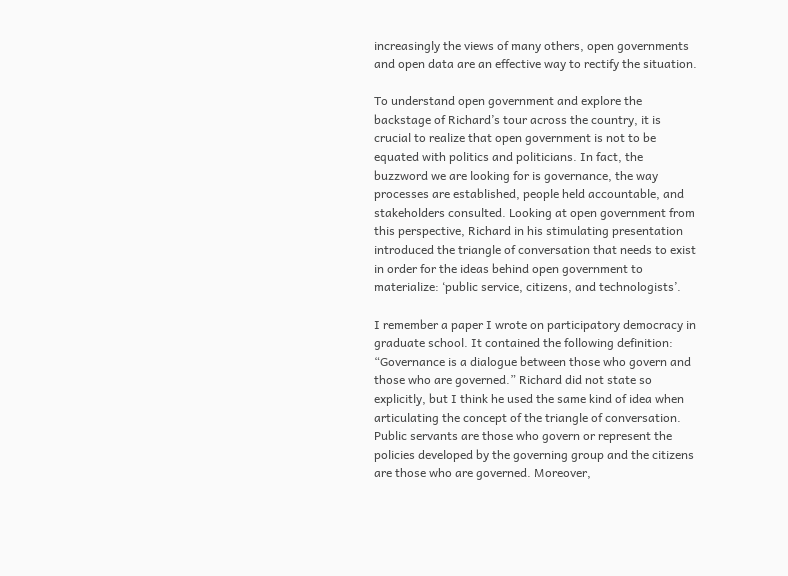increasingly the views of many others, open governments and open data are an effective way to rectify the situation.

To understand open government and explore the backstage of Richard’s tour across the country, it is crucial to realize that open government is not to be equated with politics and politicians. In fact, the buzzword we are looking for is governance, the way processes are established, people held accountable, and stakeholders consulted. Looking at open government from this perspective, Richard in his stimulating presentation introduced the triangle of conversation that needs to exist in order for the ideas behind open government to materialize: ‘public service, citizens, and technologists’.

I remember a paper I wrote on participatory democracy in graduate school. It contained the following definition: “Governance is a dialogue between those who govern and those who are governed.” Richard did not state so explicitly, but I think he used the same kind of idea when articulating the concept of the triangle of conversation. Public servants are those who govern or represent the policies developed by the governing group and the citizens are those who are governed. Moreover,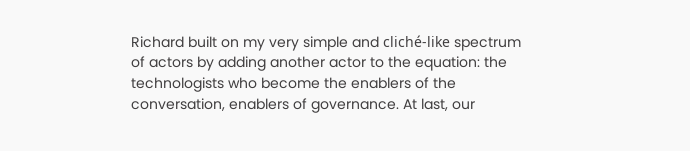Richard built on my very simple and cliché-like spectrum of actors by adding another actor to the equation: the technologists who become the enablers of the conversation, enablers of governance. At last, our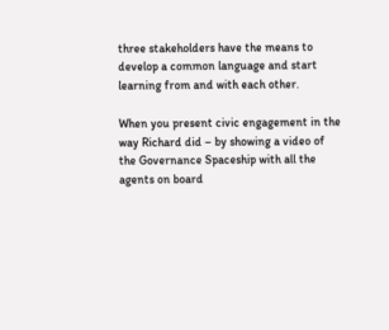three stakeholders have the means to develop a common language and start learning from and with each other.

When you present civic engagement in the way Richard did – by showing a video of the Governance Spaceship with all the agents on board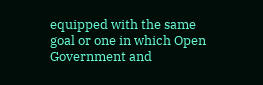equipped with the same goal or one in which Open Government and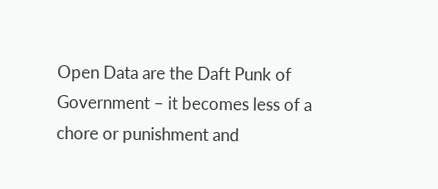Open Data are the Daft Punk of Government – it becomes less of a chore or punishment and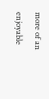more of an enjoyable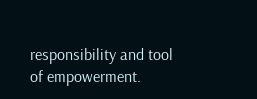responsibility and tool of empowerment.